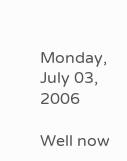Monday, July 03, 2006

Well now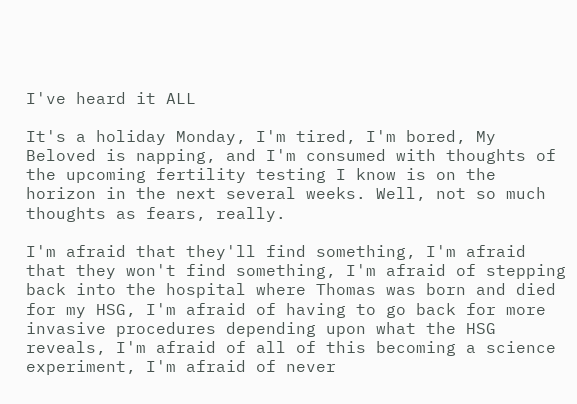I've heard it ALL

It's a holiday Monday, I'm tired, I'm bored, My Beloved is napping, and I'm consumed with thoughts of the upcoming fertility testing I know is on the horizon in the next several weeks. Well, not so much thoughts as fears, really.

I'm afraid that they'll find something, I'm afraid that they won't find something, I'm afraid of stepping back into the hospital where Thomas was born and died for my HSG, I'm afraid of having to go back for more invasive procedures depending upon what the HSG reveals, I'm afraid of all of this becoming a science experiment, I'm afraid of never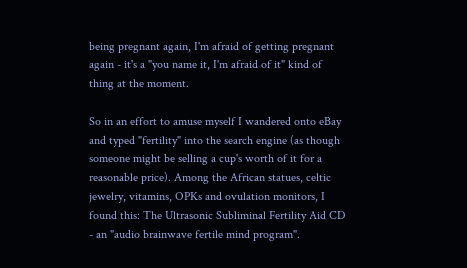being pregnant again, I'm afraid of getting pregnant again - it's a "you name it, I'm afraid of it" kind of thing at the moment.

So in an effort to amuse myself I wandered onto eBay and typed "fertility" into the search engine (as though someone might be selling a cup's worth of it for a reasonable price). Among the African statues, celtic jewelry, vitamins, OPKs and ovulation monitors, I found this: The Ultrasonic Subliminal Fertility Aid CD - an "audio brainwave fertile mind program".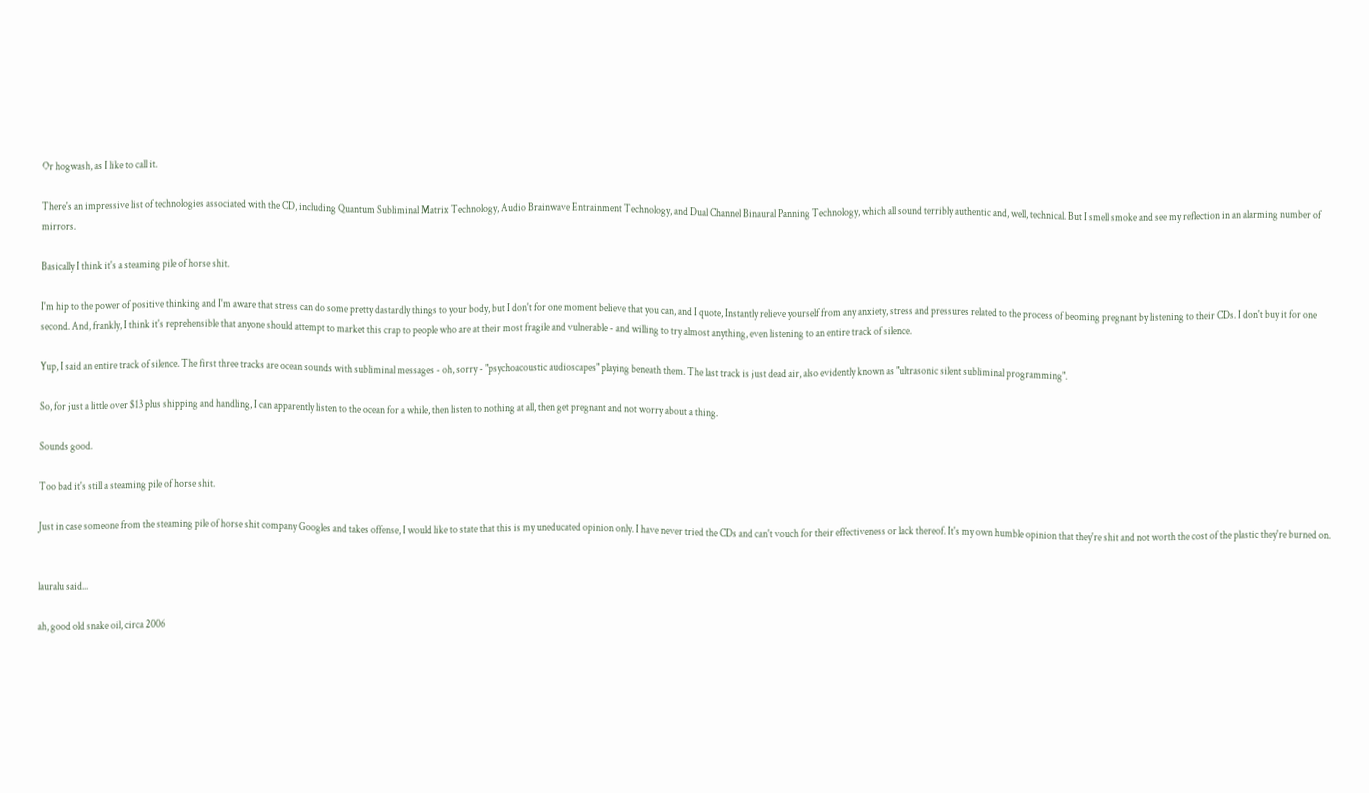Or hogwash, as I like to call it.

There's an impressive list of technologies associated with the CD, including Quantum Subliminal Matrix Technology, Audio Brainwave Entrainment Technology, and Dual Channel Binaural Panning Technology, which all sound terribly authentic and, well, technical. But I smell smoke and see my reflection in an alarming number of mirrors.

Basically I think it's a steaming pile of horse shit.

I'm hip to the power of positive thinking and I'm aware that stress can do some pretty dastardly things to your body, but I don't for one moment believe that you can, and I quote, Instantly relieve yourself from any anxiety, stress and pressures related to the process of beoming pregnant by listening to their CDs. I don't buy it for one second. And, frankly, I think it's reprehensible that anyone should attempt to market this crap to people who are at their most fragile and vulnerable - and willing to try almost anything, even listening to an entire track of silence.

Yup, I said an entire track of silence. The first three tracks are ocean sounds with subliminal messages - oh, sorry - "psychoacoustic audioscapes" playing beneath them. The last track is just dead air, also evidently known as "ultrasonic silent subliminal programming".

So, for just a little over $13 plus shipping and handling, I can apparently listen to the ocean for a while, then listen to nothing at all, then get pregnant and not worry about a thing.

Sounds good.

Too bad it's still a steaming pile of horse shit.

Just in case someone from the steaming pile of horse shit company Googles and takes offense, I would like to state that this is my uneducated opinion only. I have never tried the CDs and can't vouch for their effectiveness or lack thereof. It's my own humble opinion that they're shit and not worth the cost of the plastic they're burned on.


lauralu said...

ah, good old snake oil, circa 2006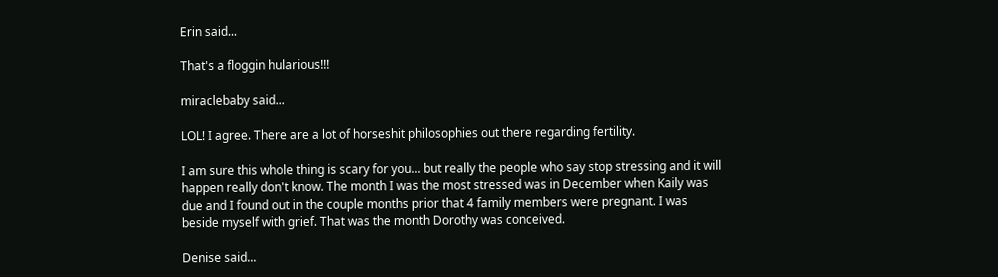Erin said...

That's a floggin hularious!!!

miraclebaby said...

LOL! I agree. There are a lot of horseshit philosophies out there regarding fertility.

I am sure this whole thing is scary for you... but really the people who say stop stressing and it will happen really don't know. The month I was the most stressed was in December when Kaily was due and I found out in the couple months prior that 4 family members were pregnant. I was beside myself with grief. That was the month Dorothy was conceived.

Denise said...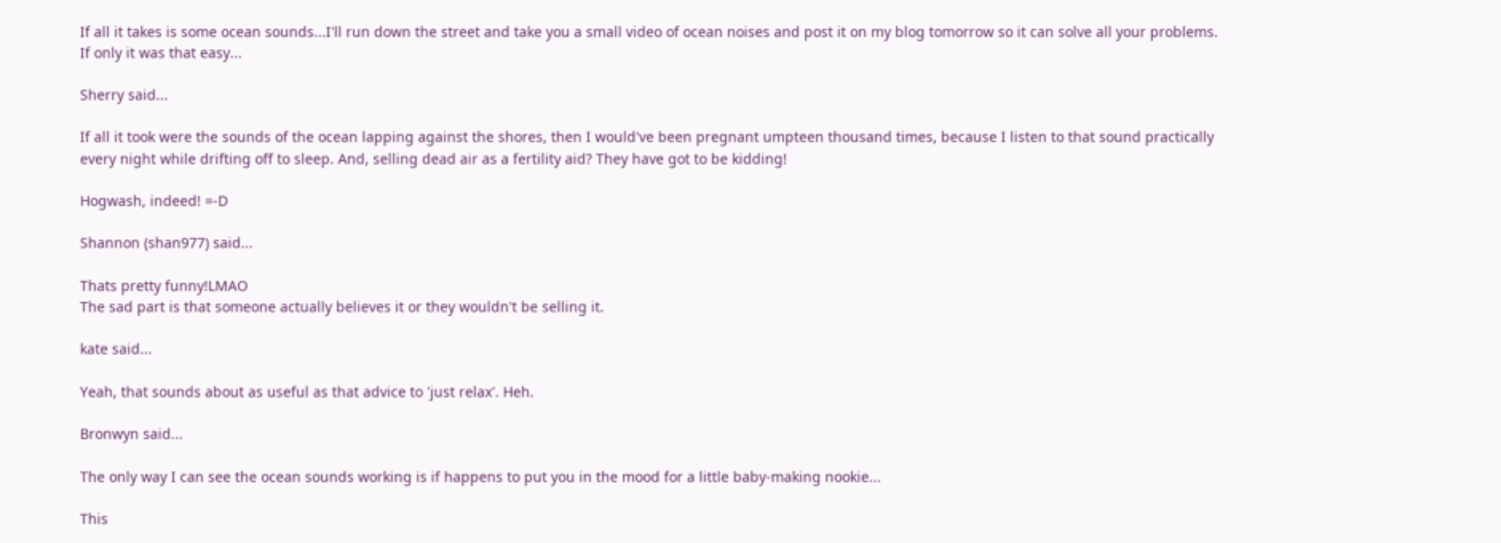If all it takes is some ocean sounds...I'll run down the street and take you a small video of ocean noises and post it on my blog tomorrow so it can solve all your problems. If only it was that easy...

Sherry said...

If all it took were the sounds of the ocean lapping against the shores, then I would've been pregnant umpteen thousand times, because I listen to that sound practically every night while drifting off to sleep. And, selling dead air as a fertility aid? They have got to be kidding!

Hogwash, indeed! =-D

Shannon (shan977) said...

Thats pretty funny!LMAO
The sad part is that someone actually believes it or they wouldn't be selling it.

kate said...

Yeah, that sounds about as useful as that advice to 'just relax'. Heh.

Bronwyn said...

The only way I can see the ocean sounds working is if happens to put you in the mood for a little baby-making nookie...

This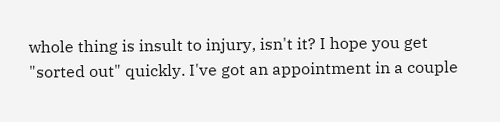whole thing is insult to injury, isn't it? I hope you get "sorted out" quickly. I've got an appointment in a couple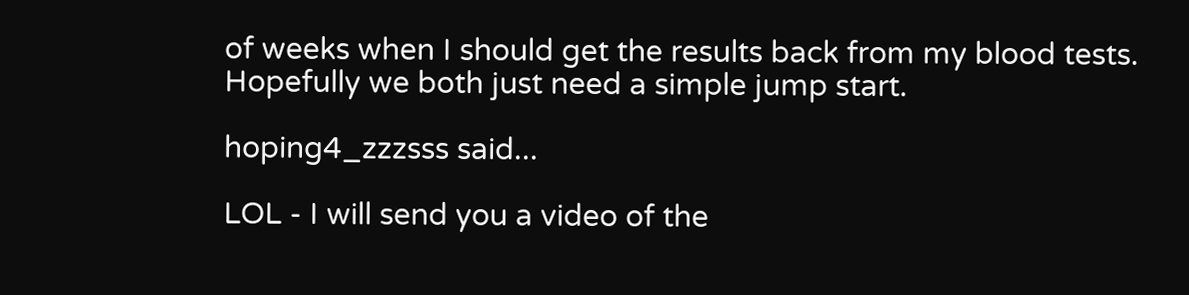of weeks when I should get the results back from my blood tests. Hopefully we both just need a simple jump start.

hoping4_zzzsss said...

LOL - I will send you a video of the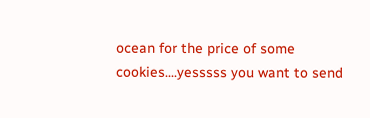ocean for the price of some cookies....yesssss you want to send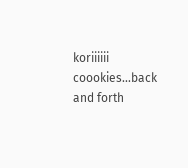koriiiiii coookies...back and forth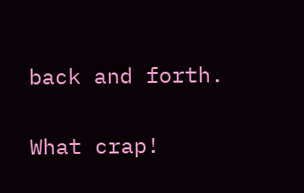back and forth.

What crap!